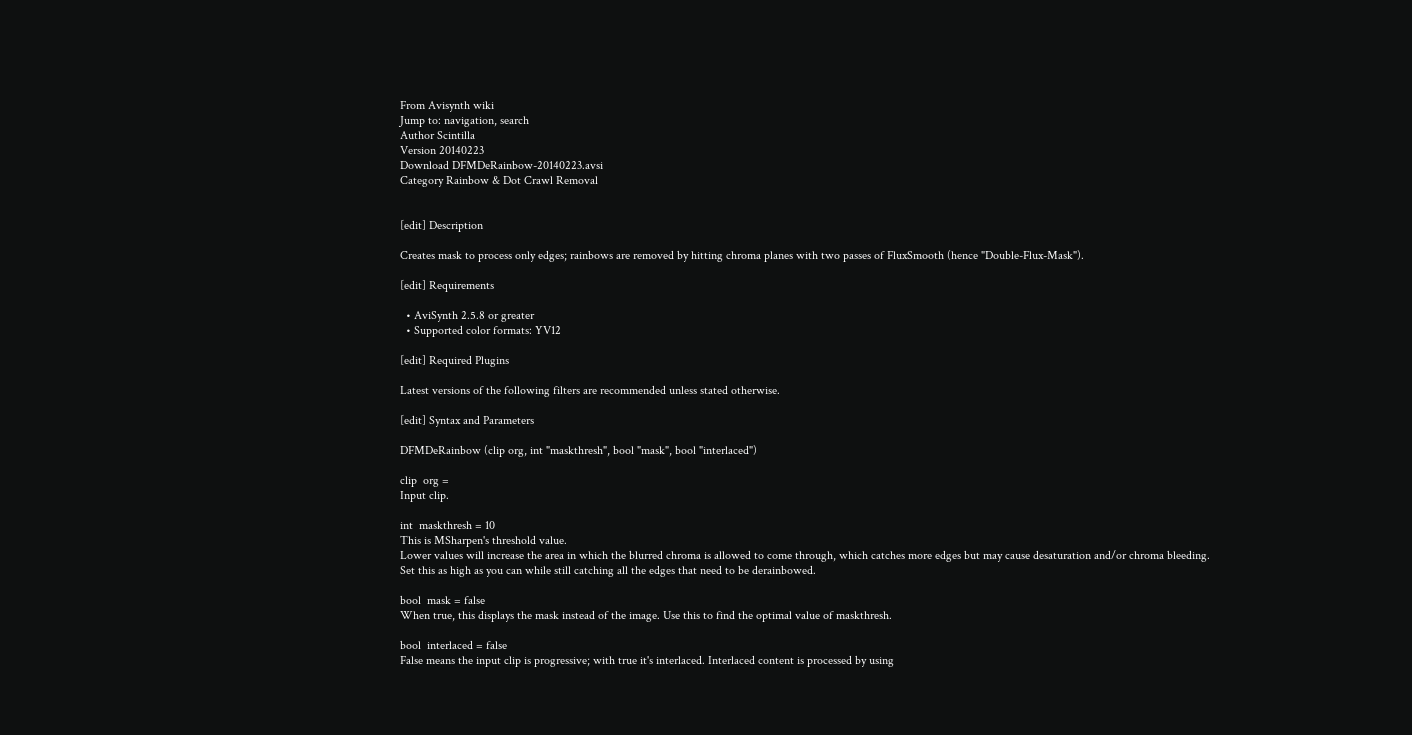From Avisynth wiki
Jump to: navigation, search
Author Scintilla
Version 20140223
Download DFMDeRainbow-20140223.avsi
Category Rainbow & Dot Crawl Removal


[edit] Description

Creates mask to process only edges; rainbows are removed by hitting chroma planes with two passes of FluxSmooth (hence "Double-Flux-Mask").

[edit] Requirements

  • AviSynth 2.5.8 or greater
  • Supported color formats: YV12

[edit] Required Plugins

Latest versions of the following filters are recommended unless stated otherwise.

[edit] Syntax and Parameters

DFMDeRainbow (clip org, int "maskthresh", bool "mask", bool "interlaced")

clip  org =
Input clip.

int  maskthresh = 10
This is MSharpen's threshold value.
Lower values will increase the area in which the blurred chroma is allowed to come through, which catches more edges but may cause desaturation and/or chroma bleeding.
Set this as high as you can while still catching all the edges that need to be derainbowed.

bool  mask = false
When true, this displays the mask instead of the image. Use this to find the optimal value of maskthresh.

bool  interlaced = false
False means the input clip is progressive; with true it's interlaced. Interlaced content is processed by using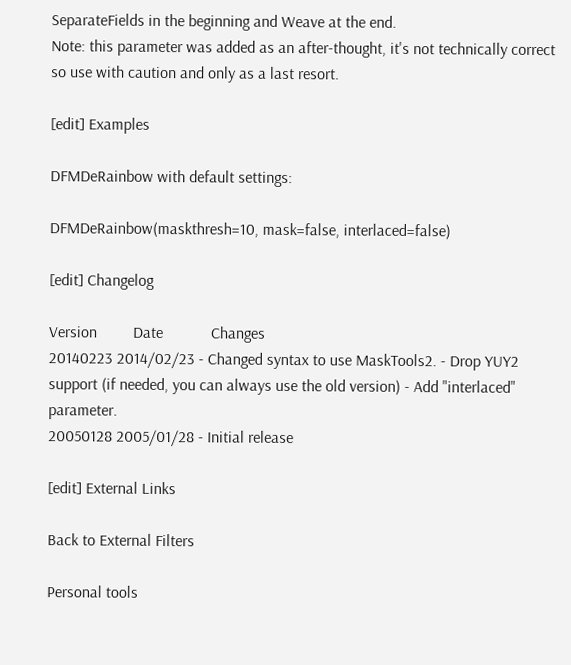SeparateFields in the beginning and Weave at the end.
Note: this parameter was added as an after-thought, it's not technically correct so use with caution and only as a last resort.

[edit] Examples

DFMDeRainbow with default settings:

DFMDeRainbow(maskthresh=10, mask=false, interlaced=false)

[edit] Changelog

Version         Date            Changes
20140223 2014/02/23 - Changed syntax to use MaskTools2. - Drop YUY2 support (if needed, you can always use the old version) - Add "interlaced" parameter.
20050128 2005/01/28 - Initial release

[edit] External Links

Back to External Filters

Personal tools